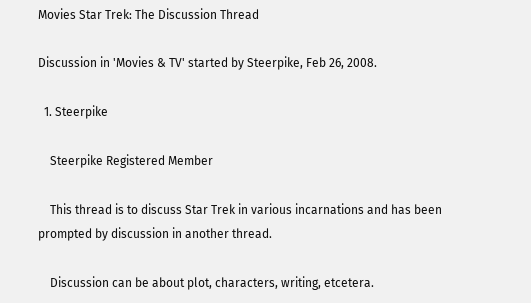Movies Star Trek: The Discussion Thread

Discussion in 'Movies & TV' started by Steerpike, Feb 26, 2008.

  1. Steerpike

    Steerpike Registered Member

    This thread is to discuss Star Trek in various incarnations and has been prompted by discussion in another thread.

    Discussion can be about plot, characters, writing, etcetera.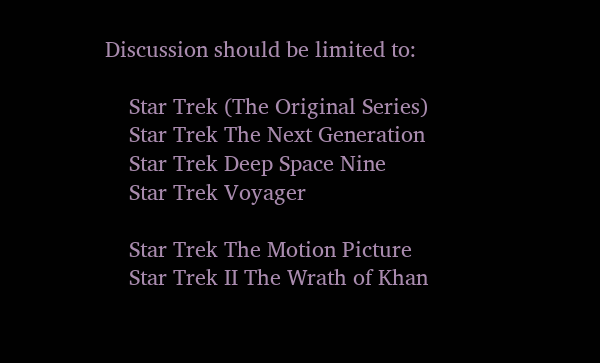Discussion should be limited to:

    Star Trek (The Original Series)
    Star Trek The Next Generation
    Star Trek Deep Space Nine
    Star Trek Voyager

    Star Trek The Motion Picture
    Star Trek II The Wrath of Khan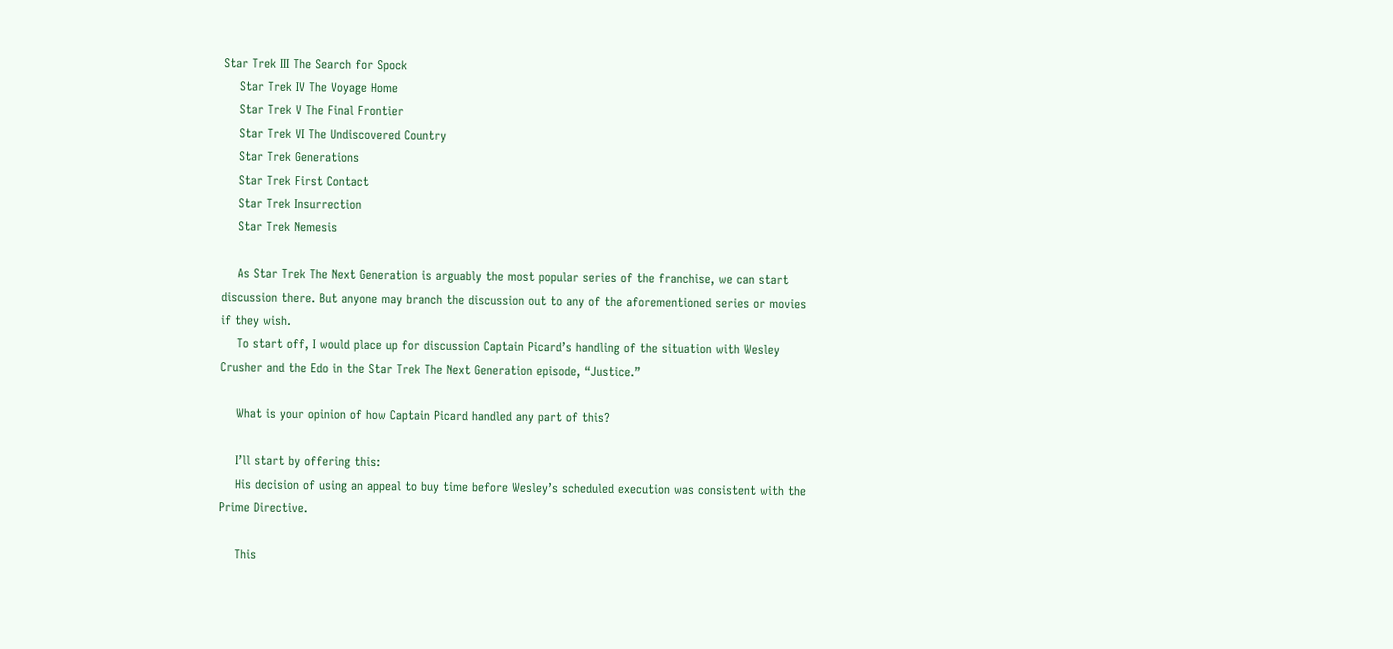Star Trek III The Search for Spock
    Star Trek IV The Voyage Home
    Star Trek V The Final Frontier
    Star Trek VI The Undiscovered Country
    Star Trek Generations
    Star Trek First Contact
    Star Trek Insurrection
    Star Trek Nemesis

    As Star Trek The Next Generation is arguably the most popular series of the franchise, we can start discussion there. But anyone may branch the discussion out to any of the aforementioned series or movies if they wish.
    To start off, I would place up for discussion Captain Picard’s handling of the situation with Wesley Crusher and the Edo in the Star Trek The Next Generation episode, “Justice.”

    What is your opinion of how Captain Picard handled any part of this?

    I’ll start by offering this:
    His decision of using an appeal to buy time before Wesley’s scheduled execution was consistent with the Prime Directive.

    This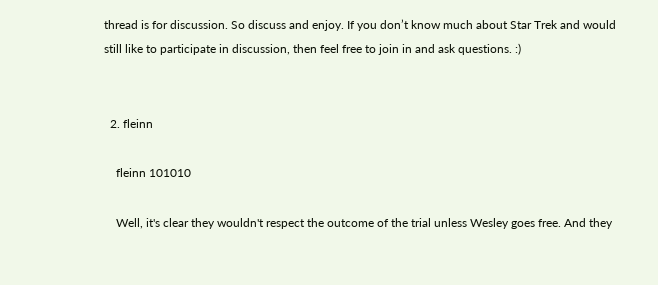thread is for discussion. So discuss and enjoy. If you don’t know much about Star Trek and would still like to participate in discussion, then feel free to join in and ask questions. :)


  2. fleinn

    fleinn 101010

    Well, it's clear they wouldn't respect the outcome of the trial unless Wesley goes free. And they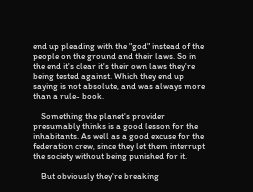end up pleading with the "god" instead of the people on the ground and their laws. So in the end it's clear it's their own laws they're being tested against. Which they end up saying is not absolute, and was always more than a rule- book.

    Something the planet's provider presumably thinks is a good lesson for the inhabitants. As well as a good excuse for the federation crew, since they let them interrupt the society without being punished for it.

    But obviously they're breaking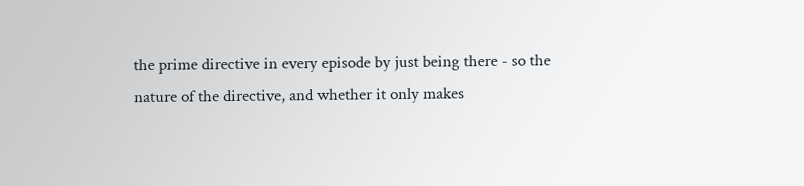the prime directive in every episode by just being there - so the nature of the directive, and whether it only makes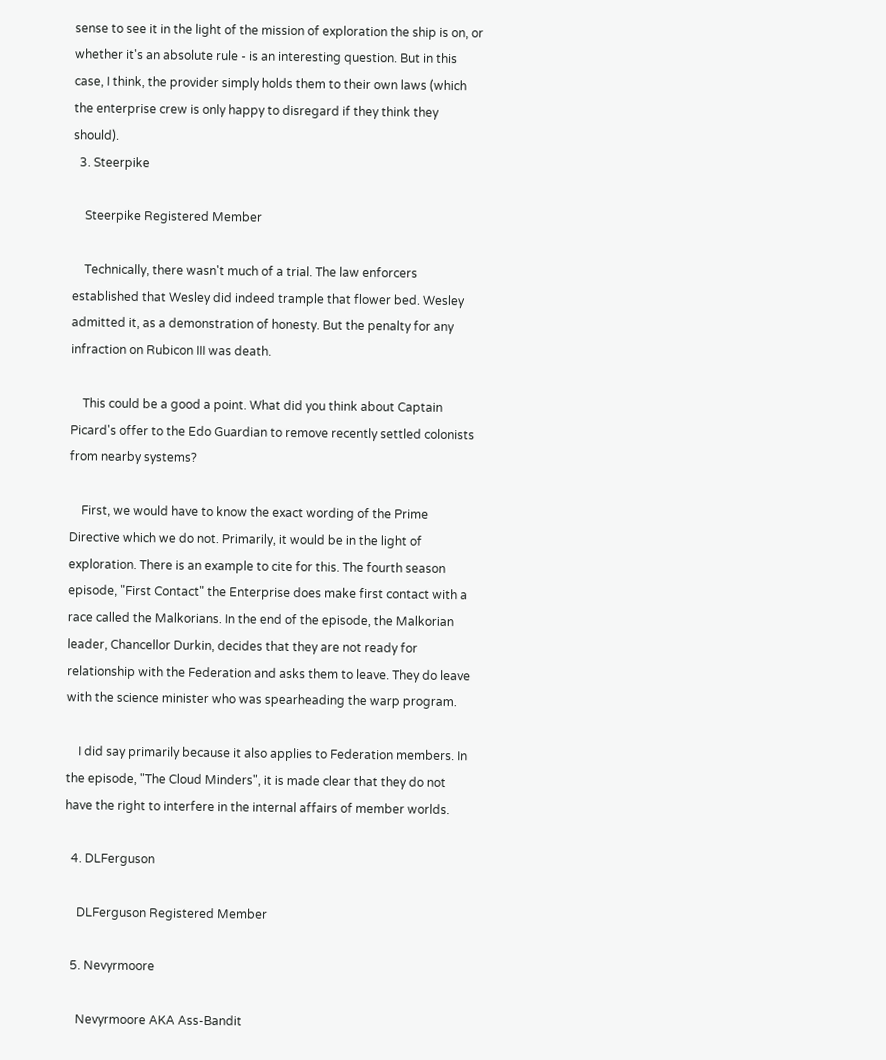sense to see it in the light of the mission of exploration the ship is on, or whether it's an absolute rule - is an interesting question. But in this case, I think, the provider simply holds them to their own laws (which the enterprise crew is only happy to disregard if they think they should).
  3. Steerpike

    Steerpike Registered Member

    Technically, there wasn't much of a trial. The law enforcers established that Wesley did indeed trample that flower bed. Wesley admitted it, as a demonstration of honesty. But the penalty for any infraction on Rubicon III was death.

    This could be a good a point. What did you think about Captain Picard's offer to the Edo Guardian to remove recently settled colonists from nearby systems?

    First, we would have to know the exact wording of the Prime Directive which we do not. Primarily, it would be in the light of exploration. There is an example to cite for this. The fourth season episode, "First Contact" the Enterprise does make first contact with a race called the Malkorians. In the end of the episode, the Malkorian leader, Chancellor Durkin, decides that they are not ready for relationship with the Federation and asks them to leave. They do leave with the science minister who was spearheading the warp program.

    I did say primarily because it also applies to Federation members. In the episode, "The Cloud Minders", it is made clear that they do not have the right to interfere in the internal affairs of member worlds.

  4. DLFerguson

    DLFerguson Registered Member

  5. Nevyrmoore

    Nevyrmoore AKA Ass-Bandit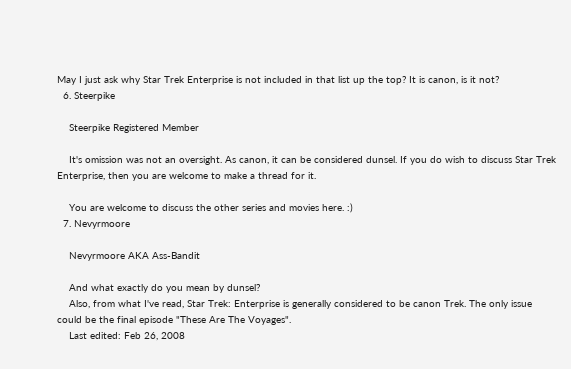May I just ask why Star Trek Enterprise is not included in that list up the top? It is canon, is it not?
  6. Steerpike

    Steerpike Registered Member

    It's omission was not an oversight. As canon, it can be considered dunsel. If you do wish to discuss Star Trek Enterprise, then you are welcome to make a thread for it.

    You are welcome to discuss the other series and movies here. :)
  7. Nevyrmoore

    Nevyrmoore AKA Ass-Bandit

    And what exactly do you mean by dunsel?
    Also, from what I've read, Star Trek: Enterprise is generally considered to be canon Trek. The only issue could be the final episode "These Are The Voyages".
    Last edited: Feb 26, 2008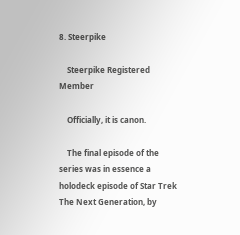8. Steerpike

    Steerpike Registered Member

    Officially, it is canon.

    The final episode of the series was in essence a holodeck episode of Star Trek The Next Generation, by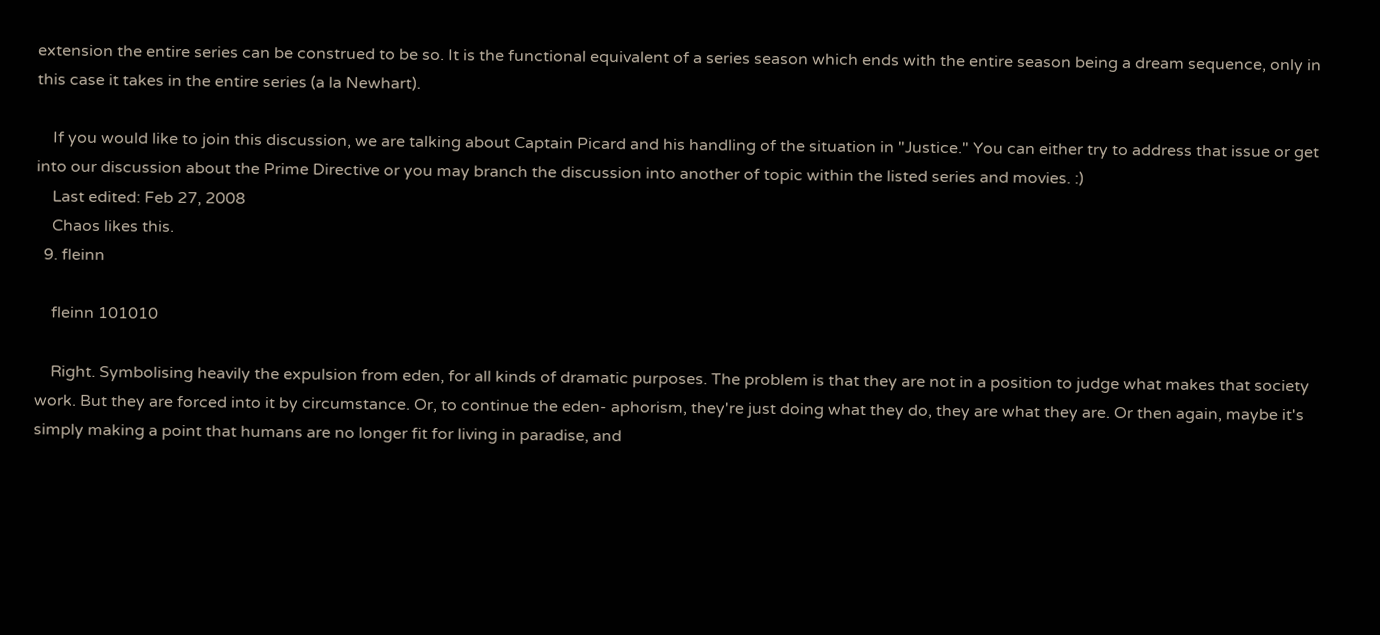extension the entire series can be construed to be so. It is the functional equivalent of a series season which ends with the entire season being a dream sequence, only in this case it takes in the entire series (a la Newhart).

    If you would like to join this discussion, we are talking about Captain Picard and his handling of the situation in "Justice." You can either try to address that issue or get into our discussion about the Prime Directive or you may branch the discussion into another of topic within the listed series and movies. :)
    Last edited: Feb 27, 2008
    Chaos likes this.
  9. fleinn

    fleinn 101010

    Right. Symbolising heavily the expulsion from eden, for all kinds of dramatic purposes. The problem is that they are not in a position to judge what makes that society work. But they are forced into it by circumstance. Or, to continue the eden- aphorism, they're just doing what they do, they are what they are. Or then again, maybe it's simply making a point that humans are no longer fit for living in paradise, and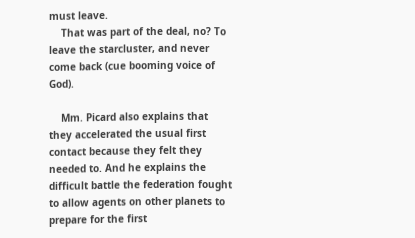must leave.
    That was part of the deal, no? To leave the starcluster, and never come back (cue booming voice of God).

    Mm. Picard also explains that they accelerated the usual first contact because they felt they needed to. And he explains the difficult battle the federation fought to allow agents on other planets to prepare for the first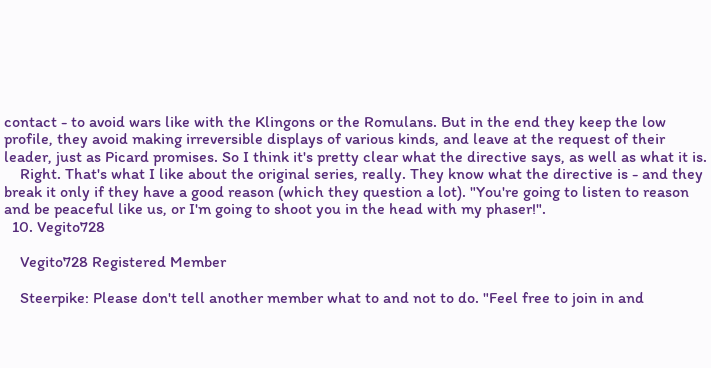contact - to avoid wars like with the Klingons or the Romulans. But in the end they keep the low profile, they avoid making irreversible displays of various kinds, and leave at the request of their leader, just as Picard promises. So I think it's pretty clear what the directive says, as well as what it is.
    Right. That's what I like about the original series, really. They know what the directive is - and they break it only if they have a good reason (which they question a lot). "You're going to listen to reason and be peaceful like us, or I'm going to shoot you in the head with my phaser!".
  10. Vegito728

    Vegito728 Registered Member

    Steerpike: Please don't tell another member what to and not to do. "Feel free to join in and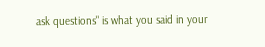ask questions" is what you said in your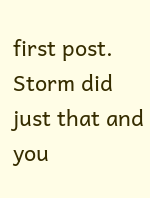first post. Storm did just that and you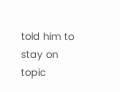told him to stay on topic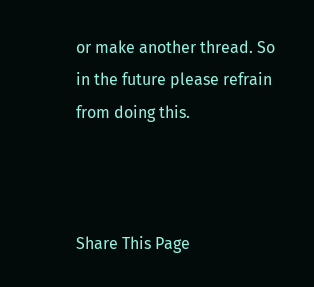or make another thread. So in the future please refrain from doing this.



Share This Page